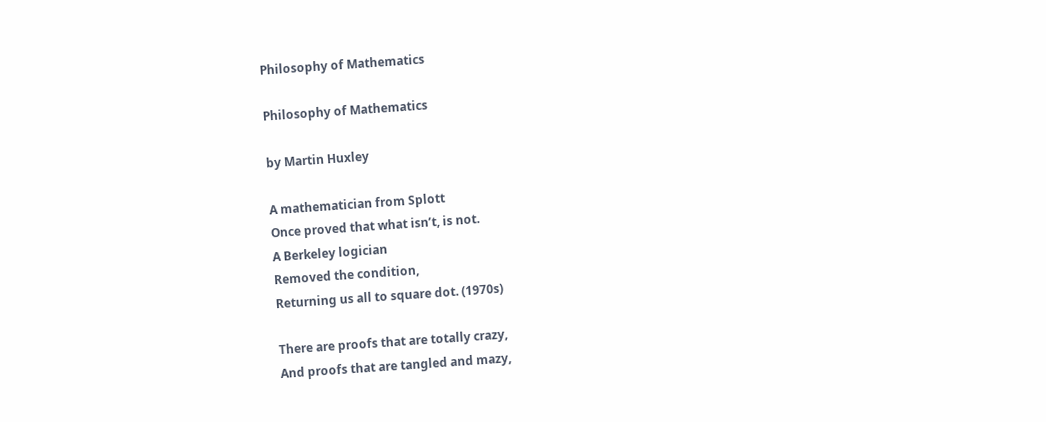Philosophy of Mathematics

Philosophy of Mathematics

by Martin Huxley

A mathematician from Splott
Once proved that what isn’t, is not.
A Berkeley logician
Removed the condition,
Returning us all to square dot. (1970s)

There are proofs that are totally crazy,
And proofs that are tangled and mazy,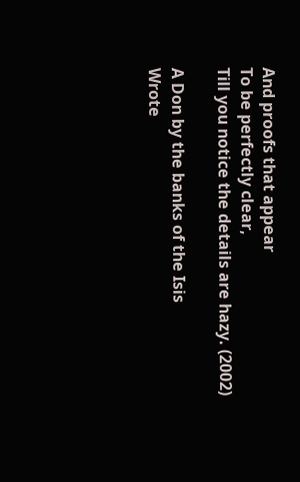And proofs that appear
To be perfectly clear,
Till you notice the details are hazy. (2002)

A Don by the banks of the Isis
Wrote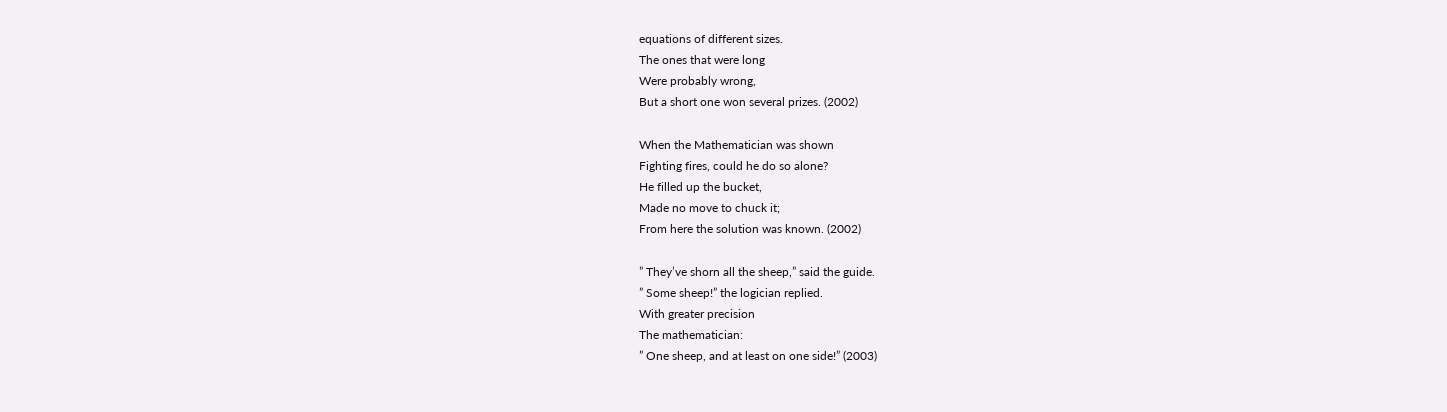equations of different sizes.
The ones that were long
Were probably wrong,
But a short one won several prizes. (2002)

When the Mathematician was shown
Fighting fires, could he do so alone?
He filled up the bucket,
Made no move to chuck it;
From here the solution was known. (2002)

” They’ve shorn all the sheep,” said the guide.
” Some sheep!” the logician replied.
With greater precision
The mathematician:
” One sheep, and at least on one side!” (2003)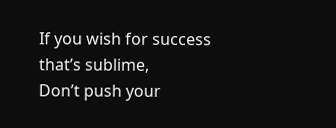If you wish for success that’s sublime,
Don’t push your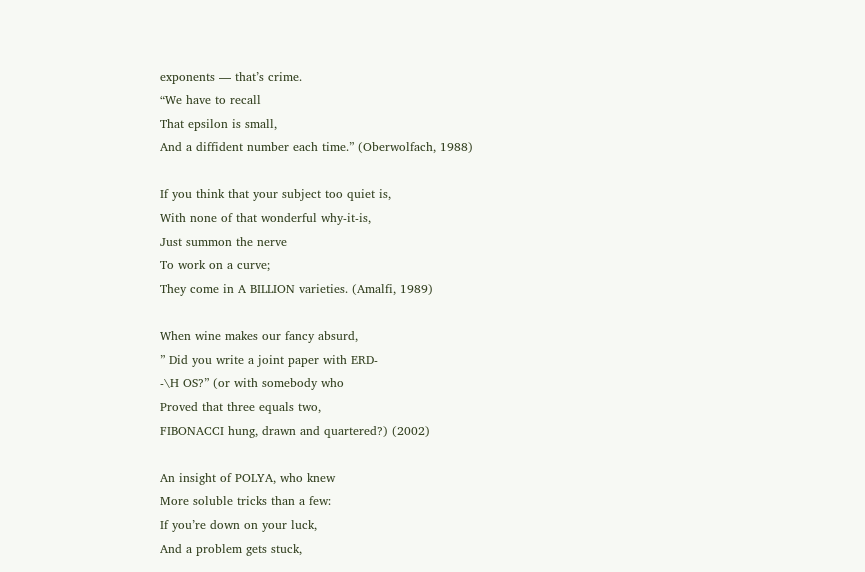exponents — that’s crime.
“We have to recall
That epsilon is small,
And a diffident number each time.” (Oberwolfach, 1988)

If you think that your subject too quiet is,
With none of that wonderful why-it-is,
Just summon the nerve
To work on a curve;
They come in A BILLION varieties. (Amalfi, 1989)

When wine makes our fancy absurd,
” Did you write a joint paper with ERD-
-\H OS?” (or with somebody who
Proved that three equals two,
FIBONACCI hung, drawn and quartered?) (2002)

An insight of POLYA, who knew
More soluble tricks than a few:
If you’re down on your luck,
And a problem gets stuck,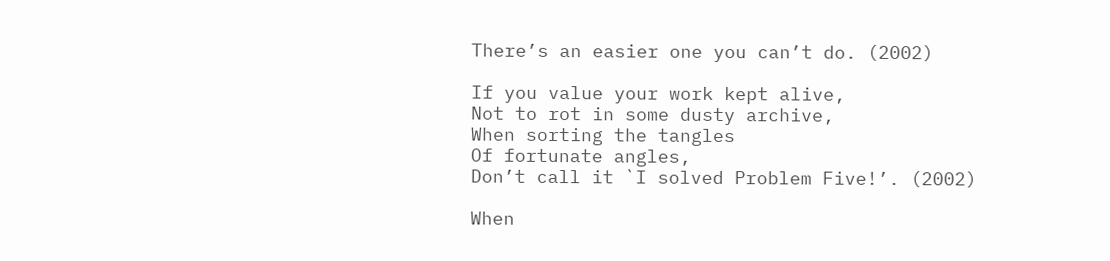There’s an easier one you can’t do. (2002)

If you value your work kept alive,
Not to rot in some dusty archive,
When sorting the tangles
Of fortunate angles,
Don’t call it `I solved Problem Five!’. (2002)

When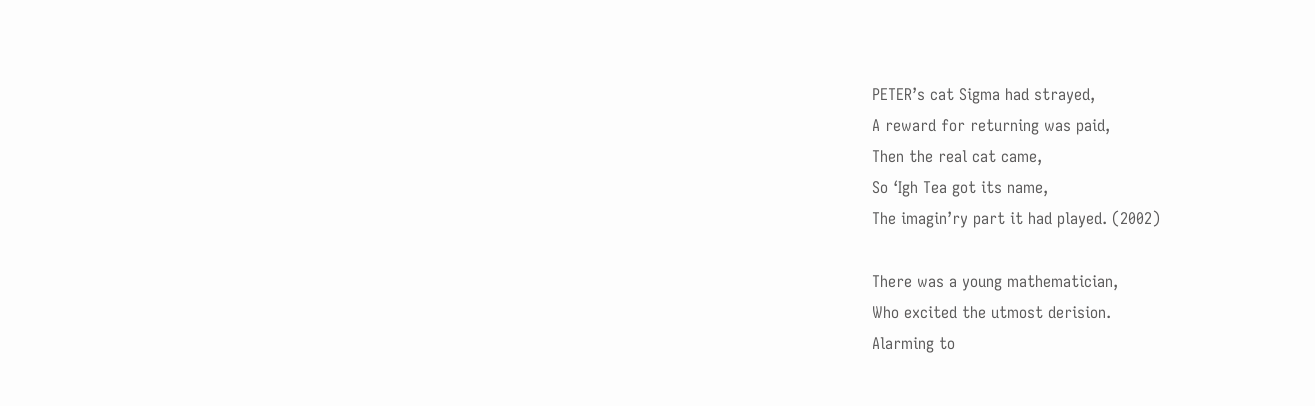PETER’s cat Sigma had strayed,
A reward for returning was paid,
Then the real cat came,
So ‘Igh Tea got its name,
The imagin’ry part it had played. (2002)

There was a young mathematician,
Who excited the utmost derision.
Alarming to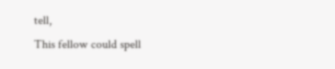tell,
This fellow could spell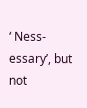‘ Ness-essary’, but not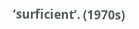‘surficient’. (1970s)